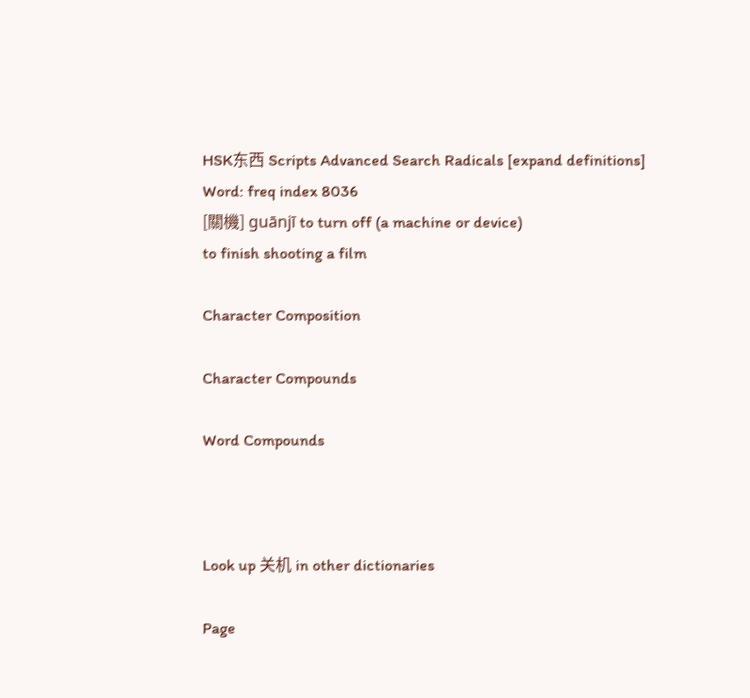HSK东西 Scripts Advanced Search Radicals [expand definitions]
Word: freq index 8036
[關機] guānjī to turn off (a machine or device)
to finish shooting a film

Character Composition

Character Compounds

Word Compounds



Look up 关机 in other dictionaries

Page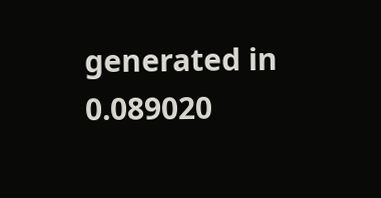generated in 0.089020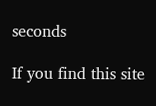seconds

If you find this site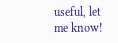useful, let me know!